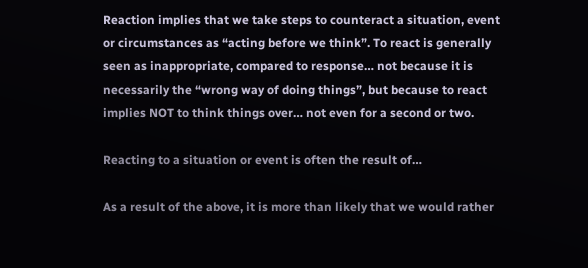Reaction implies that we take steps to counteract a situation, event or circumstances as “acting before we think”. To react is generally seen as inappropriate, compared to response… not because it is necessarily the “wrong way of doing things”, but because to react implies NOT to think things over… not even for a second or two.

Reacting to a situation or event is often the result of…

As a result of the above, it is more than likely that we would rather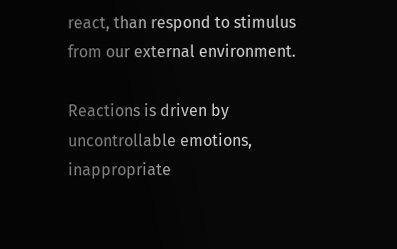react, than respond to stimulus from our external environment.

Reactions is driven by uncontrollable emotions, inappropriate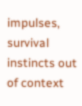impulses, survival instincts out of context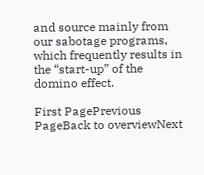and source mainly from our sabotage programs, which frequently results in the “start-up” of the domino effect.

First PagePrevious PageBack to overviewNext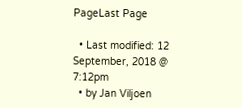PageLast Page

  • Last modified: 12 September, 2018 @ 7:12pm
  • by Jan Viljoen